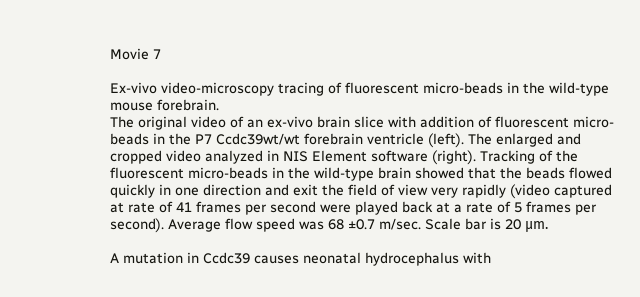Movie 7

Ex-vivo video-microscopy tracing of fluorescent micro-beads in the wild-type mouse forebrain.
The original video of an ex-vivo brain slice with addition of fluorescent micro-beads in the P7 Ccdc39wt/wt forebrain ventricle (left). The enlarged and cropped video analyzed in NIS Element software (right). Tracking of the fluorescent micro-beads in the wild-type brain showed that the beads flowed quickly in one direction and exit the field of view very rapidly (video captured at rate of 41 frames per second were played back at a rate of 5 frames per second). Average flow speed was 68 ±0.7 m/sec. Scale bar is 20 μm.

A mutation in Ccdc39 causes neonatal hydrocephalus with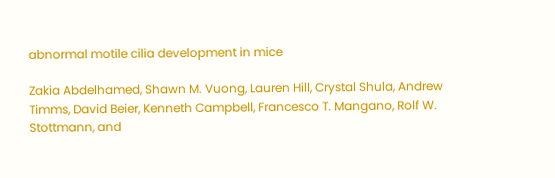abnormal motile cilia development in mice

Zakia Abdelhamed, Shawn M. Vuong, Lauren Hill, Crystal Shula, Andrew Timms, David Beier, Kenneth Campbell, Francesco T. Mangano, Rolf W. Stottmann, and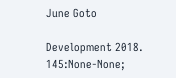June Goto

Development 2018. 145:None-None;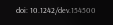doi: 10.1242/dev.154500